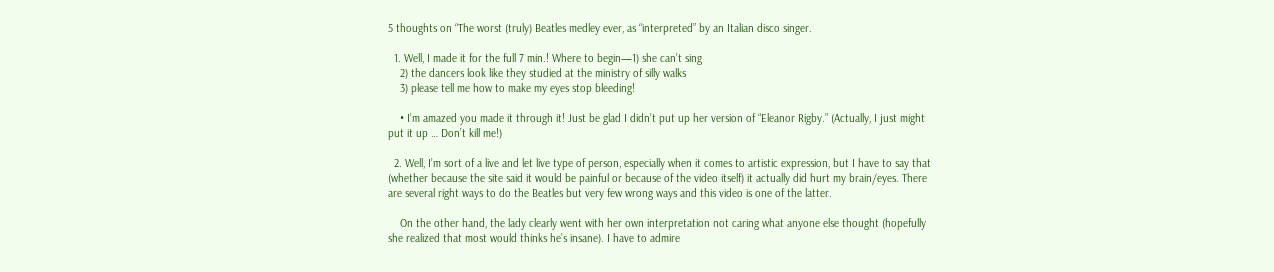5 thoughts on “The worst (truly) Beatles medley ever, as “interpreted” by an Italian disco singer.

  1. Well, I made it for the full 7 min.! Where to begin—1) she can’t sing
    2) the dancers look like they studied at the ministry of silly walks
    3) please tell me how to make my eyes stop bleeding!

    • I’m amazed you made it through it! Just be glad I didn’t put up her version of “Eleanor Rigby.” (Actually, I just might put it up … Don’t kill me!)

  2. Well, I’m sort of a live and let live type of person, especially when it comes to artistic expression, but I have to say that (whether because the site said it would be painful or because of the video itself) it actually did hurt my brain/eyes. There are several right ways to do the Beatles but very few wrong ways and this video is one of the latter.

    On the other hand, the lady clearly went with her own interpretation not caring what anyone else thought (hopefully she realized that most would thinks he’s insane). I have to admire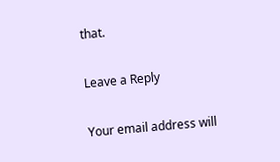that.

Leave a Reply

Your email address will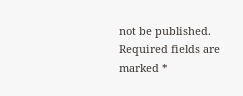not be published. Required fields are marked *